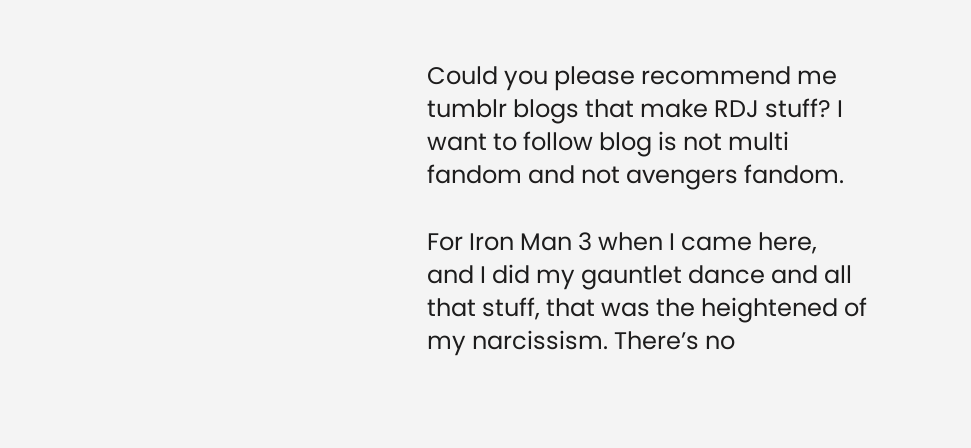Could you please recommend me tumblr blogs that make RDJ stuff? I want to follow blog is not multi fandom and not avengers fandom.

For Iron Man 3 when I came here, and I did my gauntlet dance and all that stuff, that was the heightened of my narcissism. There’s no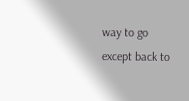way to go except back to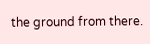the ground from there.